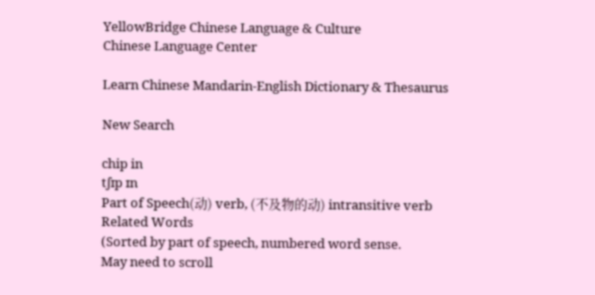YellowBridge Chinese Language & Culture
Chinese Language Center

Learn Chinese Mandarin-English Dictionary & Thesaurus

New Search

chip in
tʃɪp ɪn
Part of Speech(动) verb, (不及物的动) intransitive verb
Related Words
(Sorted by part of speech, numbered word sense.
May need to scroll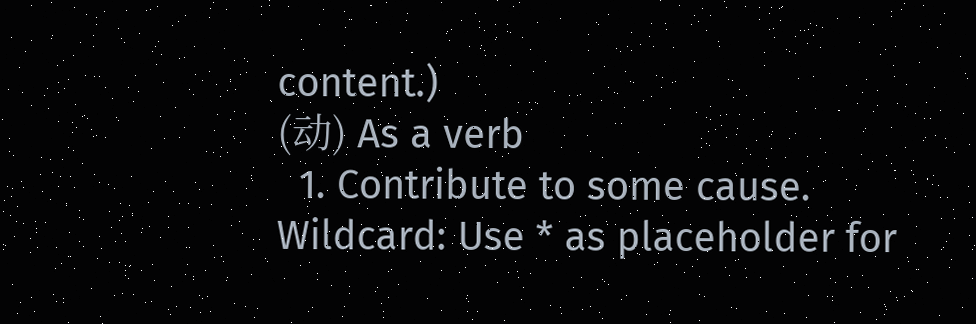content.)
(动) As a verb
  1. Contribute to some cause.
Wildcard: Use * as placeholder for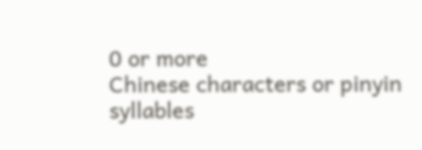0 or more
Chinese characters or pinyin syllables